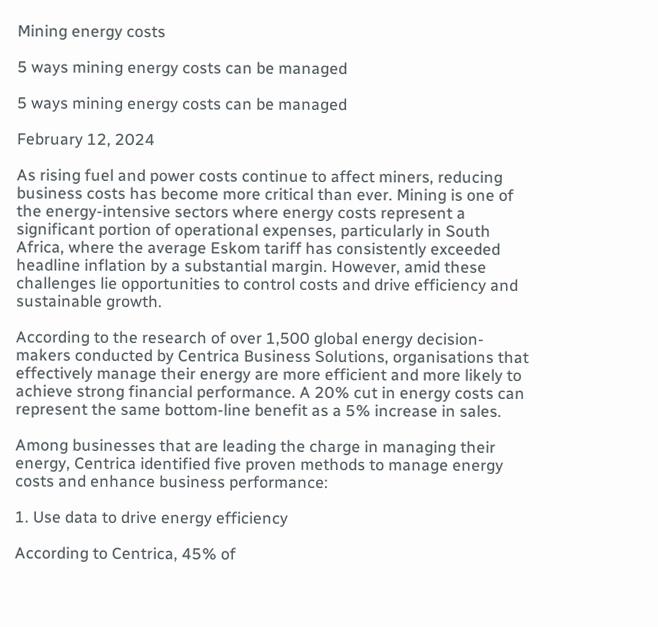Mining energy costs

5 ways mining energy costs can be managed

5 ways mining energy costs can be managed

February 12, 2024

As rising fuel and power costs continue to affect miners, reducing business costs has become more critical than ever. Mining is one of the energy-intensive sectors where energy costs represent a significant portion of operational expenses, particularly in South Africa, where the average Eskom tariff has consistently exceeded headline inflation by a substantial margin. However, amid these challenges lie opportunities to control costs and drive efficiency and sustainable growth.

According to the research of over 1,500 global energy decision-makers conducted by Centrica Business Solutions, organisations that effectively manage their energy are more efficient and more likely to achieve strong financial performance. A 20% cut in energy costs can represent the same bottom-line benefit as a 5% increase in sales.

Among businesses that are leading the charge in managing their energy, Centrica identified five proven methods to manage energy costs and enhance business performance:

1. Use data to drive energy efficiency

According to Centrica, 45% of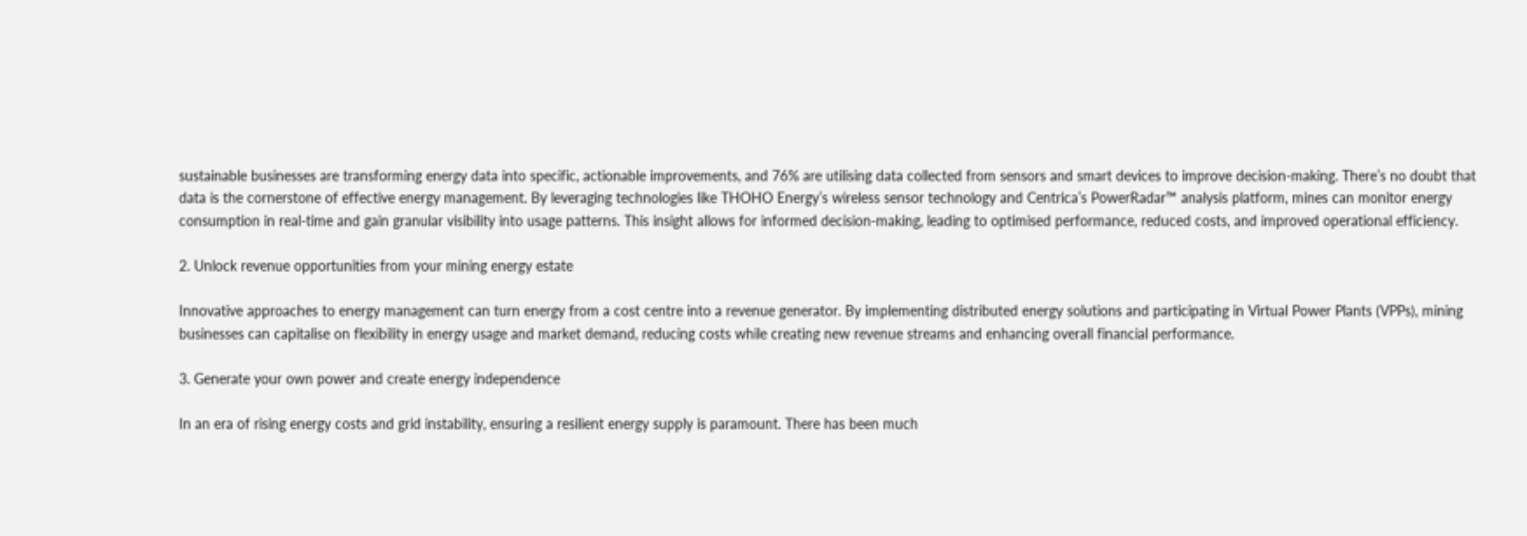sustainable businesses are transforming energy data into specific, actionable improvements, and 76% are utilising data collected from sensors and smart devices to improve decision-making. There’s no doubt that data is the cornerstone of effective energy management. By leveraging technologies like THOHO Energy’s wireless sensor technology and Centrica’s PowerRadar™ analysis platform, mines can monitor energy consumption in real-time and gain granular visibility into usage patterns. This insight allows for informed decision-making, leading to optimised performance, reduced costs, and improved operational efficiency.

2. Unlock revenue opportunities from your mining energy estate

Innovative approaches to energy management can turn energy from a cost centre into a revenue generator. By implementing distributed energy solutions and participating in Virtual Power Plants (VPPs), mining businesses can capitalise on flexibility in energy usage and market demand, reducing costs while creating new revenue streams and enhancing overall financial performance.

3. Generate your own power and create energy independence

In an era of rising energy costs and grid instability, ensuring a resilient energy supply is paramount. There has been much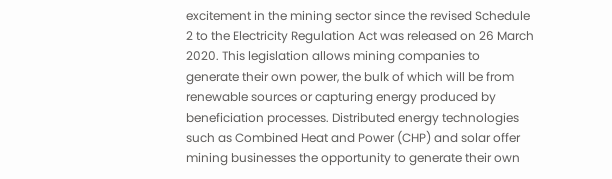excitement in the mining sector since the revised Schedule 2 to the Electricity Regulation Act was released on 26 March 2020. This legislation allows mining companies to generate their own power, the bulk of which will be from renewable sources or capturing energy produced by beneficiation processes. Distributed energy technologies such as Combined Heat and Power (CHP) and solar offer mining businesses the opportunity to generate their own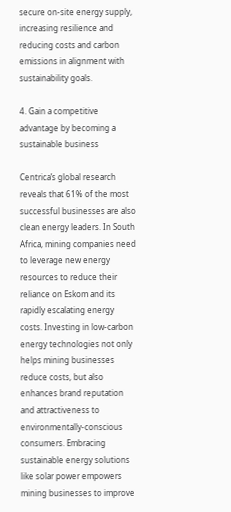secure on-site energy supply, increasing resilience and reducing costs and carbon emissions in alignment with sustainability goals.

4. Gain a competitive advantage by becoming a sustainable business

Centrica’s global research reveals that 61% of the most successful businesses are also clean energy leaders. In South Africa, mining companies need to leverage new energy resources to reduce their reliance on Eskom and its rapidly escalating energy costs. Investing in low-carbon energy technologies not only helps mining businesses reduce costs, but also enhances brand reputation and attractiveness to environmentally-conscious consumers. Embracing sustainable energy solutions like solar power empowers mining businesses to improve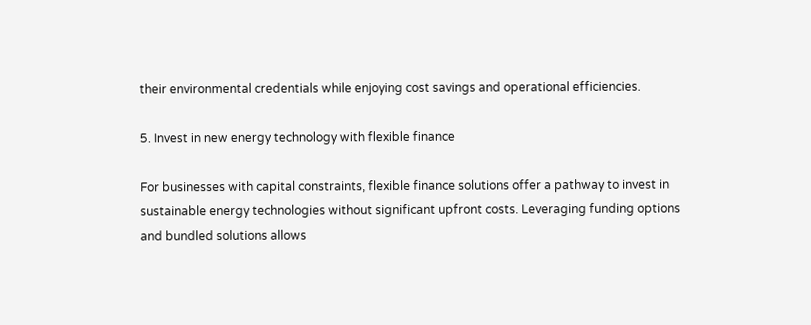their environmental credentials while enjoying cost savings and operational efficiencies.

5. Invest in new energy technology with flexible finance

For businesses with capital constraints, flexible finance solutions offer a pathway to invest in sustainable energy technologies without significant upfront costs. Leveraging funding options and bundled solutions allows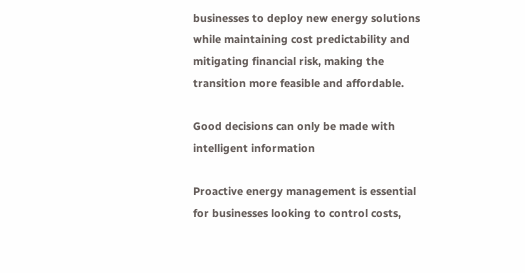businesses to deploy new energy solutions while maintaining cost predictability and mitigating financial risk, making the transition more feasible and affordable.

Good decisions can only be made with intelligent information

Proactive energy management is essential for businesses looking to control costs,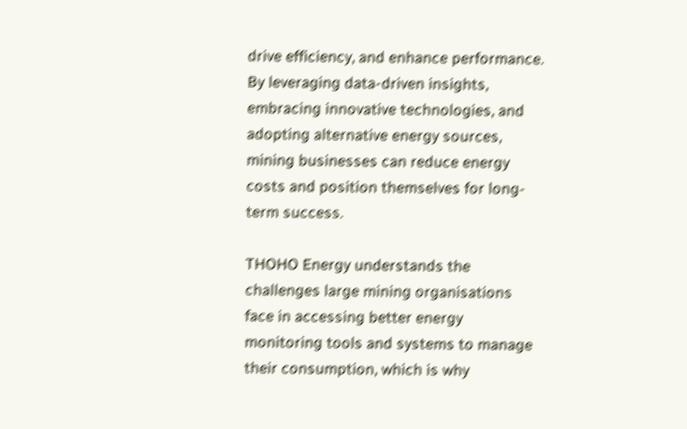drive efficiency, and enhance performance. By leveraging data-driven insights, embracing innovative technologies, and adopting alternative energy sources, mining businesses can reduce energy costs and position themselves for long-term success.

THOHO Energy understands the challenges large mining organisations face in accessing better energy monitoring tools and systems to manage their consumption, which is why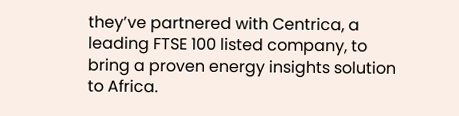they’ve partnered with Centrica, a leading FTSE 100 listed company, to bring a proven energy insights solution to Africa.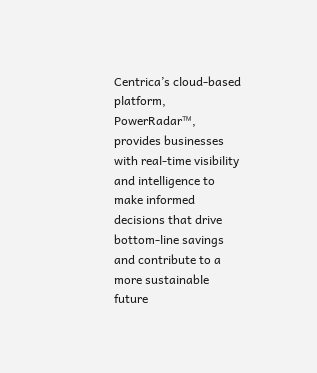Centrica’s cloud-based platform, PowerRadar™, provides businesses with real-time visibility and intelligence to make informed decisions that drive bottom-line savings and contribute to a more sustainable future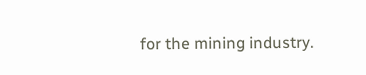for the mining industry.